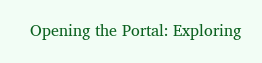Opening the Portal: Exploring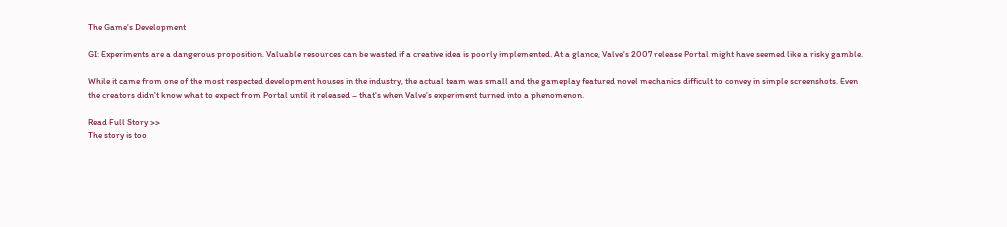The Game's Development

GI: Experiments are a dangerous proposition. Valuable resources can be wasted if a creative idea is poorly implemented. At a glance, Valve's 2007 release Portal might have seemed like a risky gamble.

While it came from one of the most respected development houses in the industry, the actual team was small and the gameplay featured novel mechanics difficult to convey in simple screenshots. Even the creators didn't know what to expect from Portal until it released – that's when Valve's experiment turned into a phenomenon.

Read Full Story >>
The story is too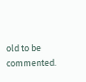old to be commented.